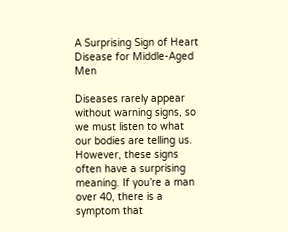A Surprising Sign of Heart Disease for Middle-Aged Men

Diseases rarely appear without warning signs, so we must listen to what our bodies are telling us. However, these signs often have a surprising meaning. If you’re a man over 40, there is a symptom that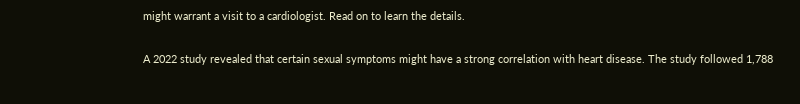might warrant a visit to a cardiologist. Read on to learn the details.

A 2022 study revealed that certain sexual symptoms might have a strong correlation with heart disease. The study followed 1,788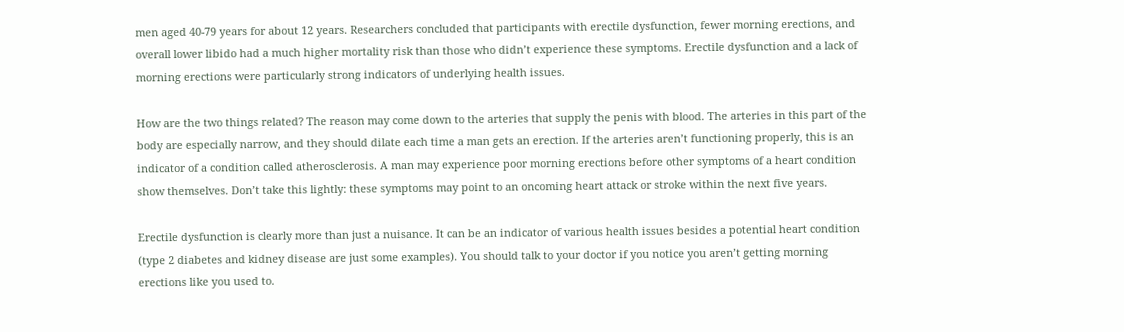men aged 40-79 years for about 12 years. Researchers concluded that participants with erectile dysfunction, fewer morning erections, and overall lower libido had a much higher mortality risk than those who didn’t experience these symptoms. Erectile dysfunction and a lack of morning erections were particularly strong indicators of underlying health issues.

How are the two things related? The reason may come down to the arteries that supply the penis with blood. The arteries in this part of the body are especially narrow, and they should dilate each time a man gets an erection. If the arteries aren’t functioning properly, this is an indicator of a condition called atherosclerosis. A man may experience poor morning erections before other symptoms of a heart condition show themselves. Don’t take this lightly: these symptoms may point to an oncoming heart attack or stroke within the next five years.

Erectile dysfunction is clearly more than just a nuisance. It can be an indicator of various health issues besides a potential heart condition (type 2 diabetes and kidney disease are just some examples). You should talk to your doctor if you notice you aren’t getting morning erections like you used to.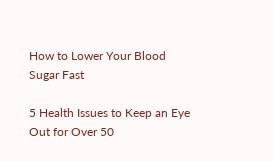How to Lower Your Blood Sugar Fast

5 Health Issues to Keep an Eye Out for Over 50